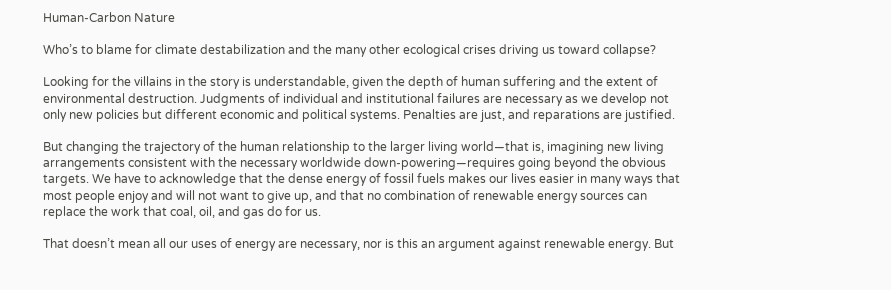Human-Carbon Nature

Who’s to blame for climate destabilization and the many other ecological crises driving us toward collapse?

Looking for the villains in the story is understandable, given the depth of human suffering and the extent of environmental destruction. Judgments of individual and institutional failures are necessary as we develop not only new policies but different economic and political systems. Penalties are just, and reparations are justified.

But changing the trajectory of the human relationship to the larger living world—that is, imagining new living arrangements consistent with the necessary worldwide down-powering—requires going beyond the obvious targets. We have to acknowledge that the dense energy of fossil fuels makes our lives easier in many ways that most people enjoy and will not want to give up, and that no combination of renewable energy sources can replace the work that coal, oil, and gas do for us.

That doesn’t mean all our uses of energy are necessary, nor is this an argument against renewable energy. But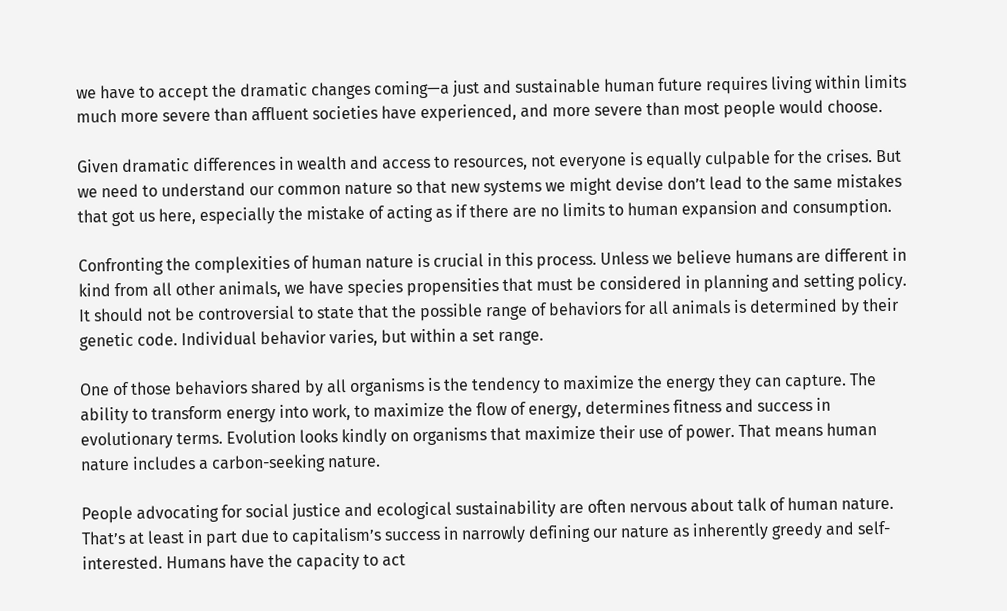we have to accept the dramatic changes coming—a just and sustainable human future requires living within limits much more severe than affluent societies have experienced, and more severe than most people would choose.

Given dramatic differences in wealth and access to resources, not everyone is equally culpable for the crises. But we need to understand our common nature so that new systems we might devise don’t lead to the same mistakes that got us here, especially the mistake of acting as if there are no limits to human expansion and consumption.

Confronting the complexities of human nature is crucial in this process. Unless we believe humans are different in kind from all other animals, we have species propensities that must be considered in planning and setting policy. It should not be controversial to state that the possible range of behaviors for all animals is determined by their genetic code. Individual behavior varies, but within a set range.

One of those behaviors shared by all organisms is the tendency to maximize the energy they can capture. The ability to transform energy into work, to maximize the flow of energy, determines fitness and success in evolutionary terms. Evolution looks kindly on organisms that maximize their use of power. That means human nature includes a carbon-seeking nature.

People advocating for social justice and ecological sustainability are often nervous about talk of human nature. That’s at least in part due to capitalism’s success in narrowly defining our nature as inherently greedy and self-interested. Humans have the capacity to act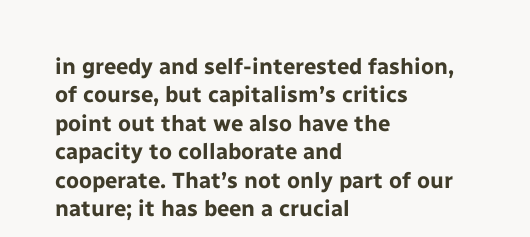in greedy and self-interested fashion, of course, but capitalism’s critics point out that we also have the capacity to collaborate and cooperate. That’s not only part of our nature; it has been a crucial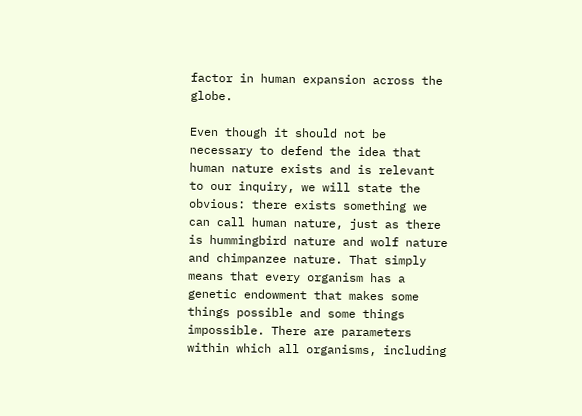factor in human expansion across the globe.

Even though it should not be necessary to defend the idea that human nature exists and is relevant to our inquiry, we will state the obvious: there exists something we can call human nature, just as there is hummingbird nature and wolf nature and chimpanzee nature. That simply means that every organism has a genetic endowment that makes some things possible and some things impossible. There are parameters within which all organisms, including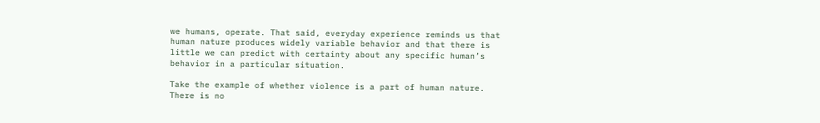we humans, operate. That said, everyday experience reminds us that human nature produces widely variable behavior and that there is little we can predict with certainty about any specific human’s behavior in a particular situation.

Take the example of whether violence is a part of human nature. There is no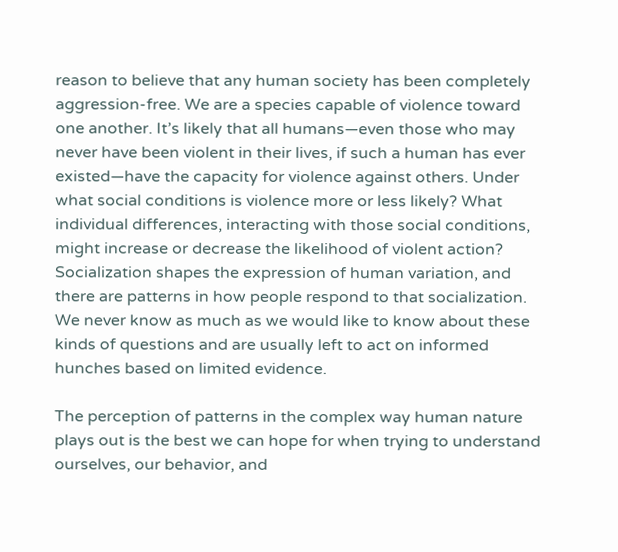reason to believe that any human society has been completely aggression-free. We are a species capable of violence toward one another. It’s likely that all humans—even those who may never have been violent in their lives, if such a human has ever existed—have the capacity for violence against others. Under what social conditions is violence more or less likely? What individual differences, interacting with those social conditions, might increase or decrease the likelihood of violent action? Socialization shapes the expression of human variation, and there are patterns in how people respond to that socialization. We never know as much as we would like to know about these kinds of questions and are usually left to act on informed hunches based on limited evidence.

The perception of patterns in the complex way human nature plays out is the best we can hope for when trying to understand ourselves, our behavior, and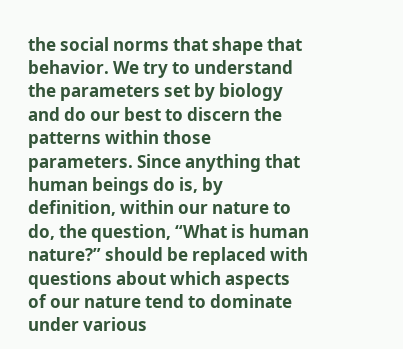the social norms that shape that behavior. We try to understand the parameters set by biology and do our best to discern the patterns within those parameters. Since anything that human beings do is, by definition, within our nature to do, the question, “What is human nature?” should be replaced with questions about which aspects of our nature tend to dominate under various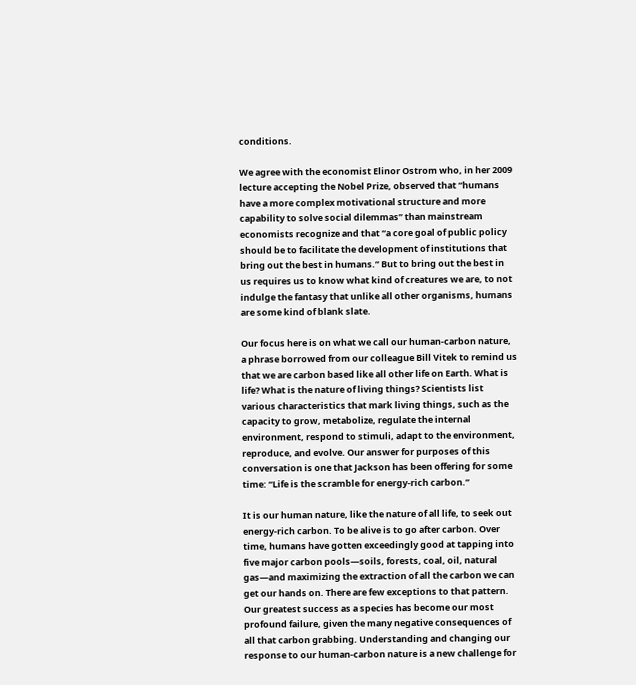conditions.

We agree with the economist Elinor Ostrom who, in her 2009 lecture accepting the Nobel Prize, observed that “humans have a more complex motivational structure and more capability to solve social dilemmas” than mainstream economists recognize and that “a core goal of public policy should be to facilitate the development of institutions that bring out the best in humans.” But to bring out the best in us requires us to know what kind of creatures we are, to not indulge the fantasy that unlike all other organisms, humans are some kind of blank slate.

Our focus here is on what we call our human-carbon nature, a phrase borrowed from our colleague Bill Vitek to remind us that we are carbon based like all other life on Earth. What is life? What is the nature of living things? Scientists list various characteristics that mark living things, such as the capacity to grow, metabolize, regulate the internal environment, respond to stimuli, adapt to the environment, reproduce, and evolve. Our answer for purposes of this conversation is one that Jackson has been offering for some time: “Life is the scramble for energy-rich carbon.”

It is our human nature, like the nature of all life, to seek out energy-rich carbon. To be alive is to go after carbon. Over time, humans have gotten exceedingly good at tapping into five major carbon pools—soils, forests, coal, oil, natural gas—and maximizing the extraction of all the carbon we can get our hands on. There are few exceptions to that pattern. Our greatest success as a species has become our most profound failure, given the many negative consequences of all that carbon grabbing. Understanding and changing our response to our human-carbon nature is a new challenge for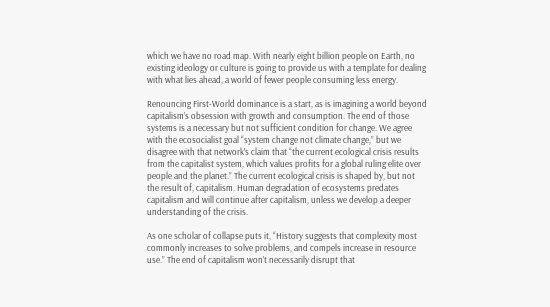which we have no road map. With nearly eight billion people on Earth, no existing ideology or culture is going to provide us with a template for dealing with what lies ahead, a world of fewer people consuming less energy.

Renouncing First-World dominance is a start, as is imagining a world beyond capitalism’s obsession with growth and consumption. The end of those systems is a necessary but not sufficient condition for change. We agree with the ecosocialist goal “system change not climate change,” but we disagree with that network’s claim that “the current ecological crisis results from the capitalist system, which values profits for a global ruling elite over people and the planet.” The current ecological crisis is shaped by, but not the result of, capitalism. Human degradation of ecosystems predates capitalism and will continue after capitalism, unless we develop a deeper understanding of the crisis.

As one scholar of collapse puts it, “History suggests that complexity most commonly increases to solve problems, and compels increase in resource use.” The end of capitalism won’t necessarily disrupt that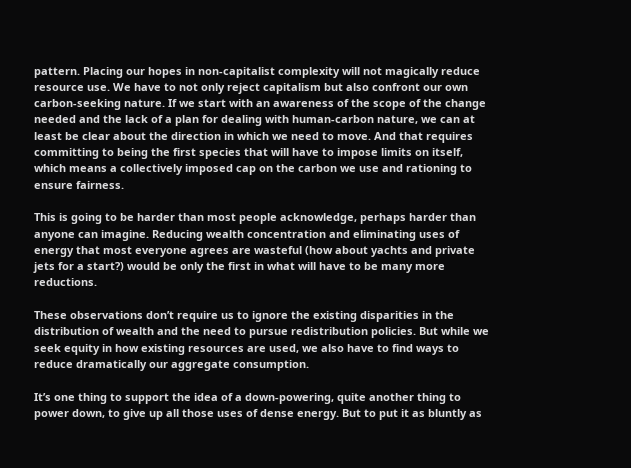pattern. Placing our hopes in non-capitalist complexity will not magically reduce resource use. We have to not only reject capitalism but also confront our own carbon-seeking nature. If we start with an awareness of the scope of the change needed and the lack of a plan for dealing with human-carbon nature, we can at least be clear about the direction in which we need to move. And that requires committing to being the first species that will have to impose limits on itself, which means a collectively imposed cap on the carbon we use and rationing to ensure fairness.

This is going to be harder than most people acknowledge, perhaps harder than anyone can imagine. Reducing wealth concentration and eliminating uses of energy that most everyone agrees are wasteful (how about yachts and private jets for a start?) would be only the first in what will have to be many more reductions.

These observations don’t require us to ignore the existing disparities in the distribution of wealth and the need to pursue redistribution policies. But while we seek equity in how existing resources are used, we also have to find ways to reduce dramatically our aggregate consumption.

It’s one thing to support the idea of a down-powering, quite another thing to power down, to give up all those uses of dense energy. But to put it as bluntly as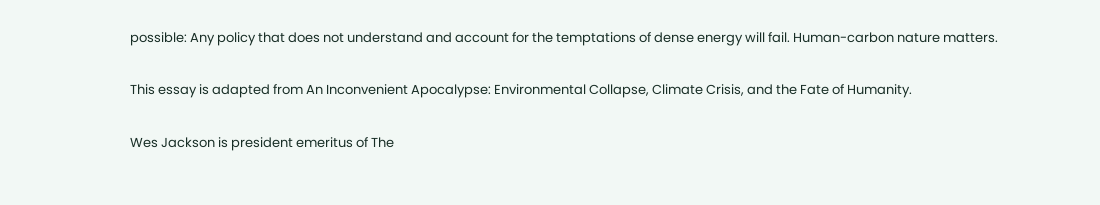possible: Any policy that does not understand and account for the temptations of dense energy will fail. Human-carbon nature matters.

This essay is adapted from An Inconvenient Apocalypse: Environmental Collapse, Climate Crisis, and the Fate of Humanity.

Wes Jackson is president emeritus of The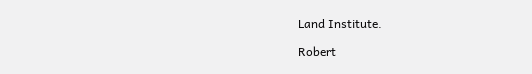Land Institute.

Robert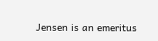Jensen is an emeritus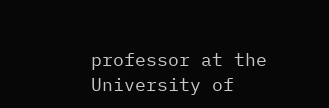professor at the University of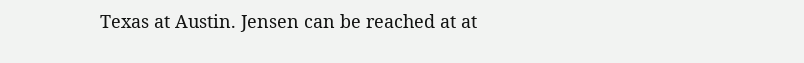Texas at Austin. Jensen can be reached at at